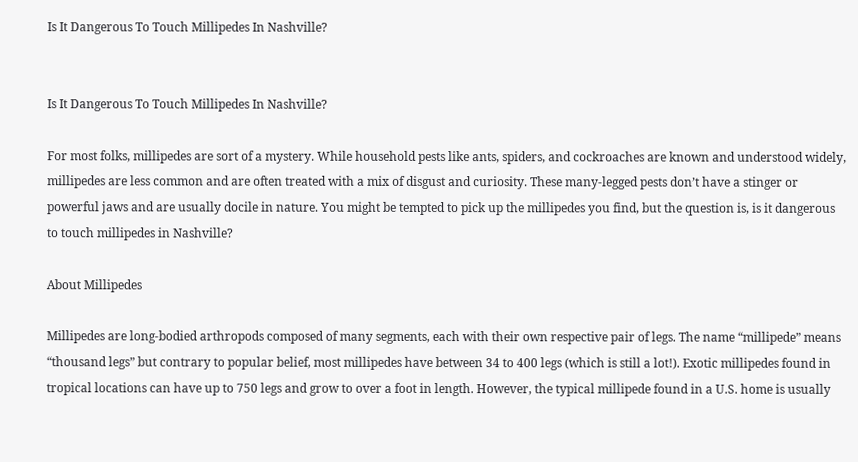Is It Dangerous To Touch Millipedes In Nashville?


Is It Dangerous To Touch Millipedes In Nashville?

For most folks, millipedes are sort of a mystery. While household pests like ants, spiders, and cockroaches are known and understood widely, millipedes are less common and are often treated with a mix of disgust and curiosity. These many-legged pests don’t have a stinger or powerful jaws and are usually docile in nature. You might be tempted to pick up the millipedes you find, but the question is, is it dangerous to touch millipedes in Nashville?

About Millipedes

Millipedes are long-bodied arthropods composed of many segments, each with their own respective pair of legs. The name “millipede” means “thousand legs” but contrary to popular belief, most millipedes have between 34 to 400 legs (which is still a lot!). Exotic millipedes found in tropical locations can have up to 750 legs and grow to over a foot in length. However, the typical millipede found in a U.S. home is usually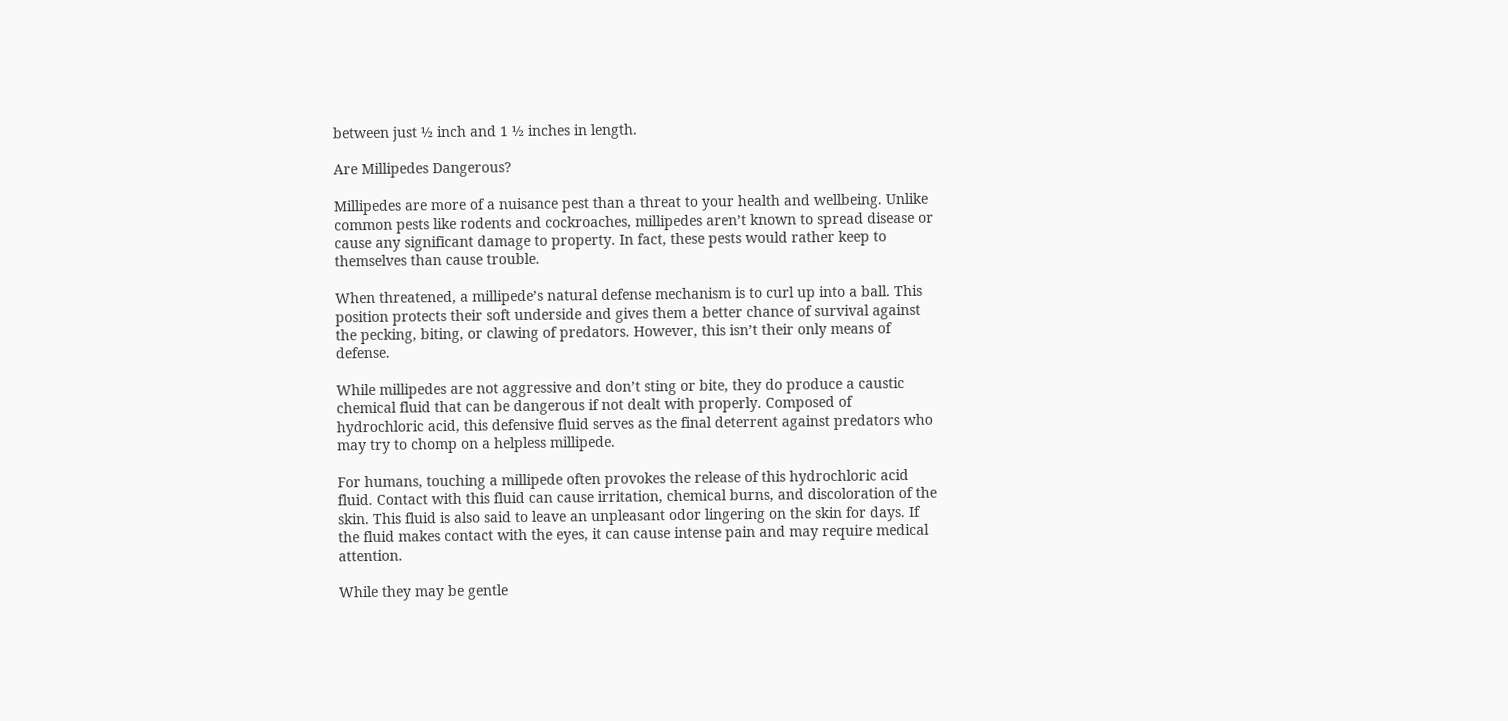between just ½ inch and 1 ½ inches in length.

Are Millipedes Dangerous?

Millipedes are more of a nuisance pest than a threat to your health and wellbeing. Unlike common pests like rodents and cockroaches, millipedes aren’t known to spread disease or cause any significant damage to property. In fact, these pests would rather keep to themselves than cause trouble.

When threatened, a millipede’s natural defense mechanism is to curl up into a ball. This position protects their soft underside and gives them a better chance of survival against the pecking, biting, or clawing of predators. However, this isn’t their only means of defense.

While millipedes are not aggressive and don’t sting or bite, they do produce a caustic chemical fluid that can be dangerous if not dealt with properly. Composed of hydrochloric acid, this defensive fluid serves as the final deterrent against predators who may try to chomp on a helpless millipede.

For humans, touching a millipede often provokes the release of this hydrochloric acid fluid. Contact with this fluid can cause irritation, chemical burns, and discoloration of the skin. This fluid is also said to leave an unpleasant odor lingering on the skin for days. If the fluid makes contact with the eyes, it can cause intense pain and may require medical attention.

While they may be gentle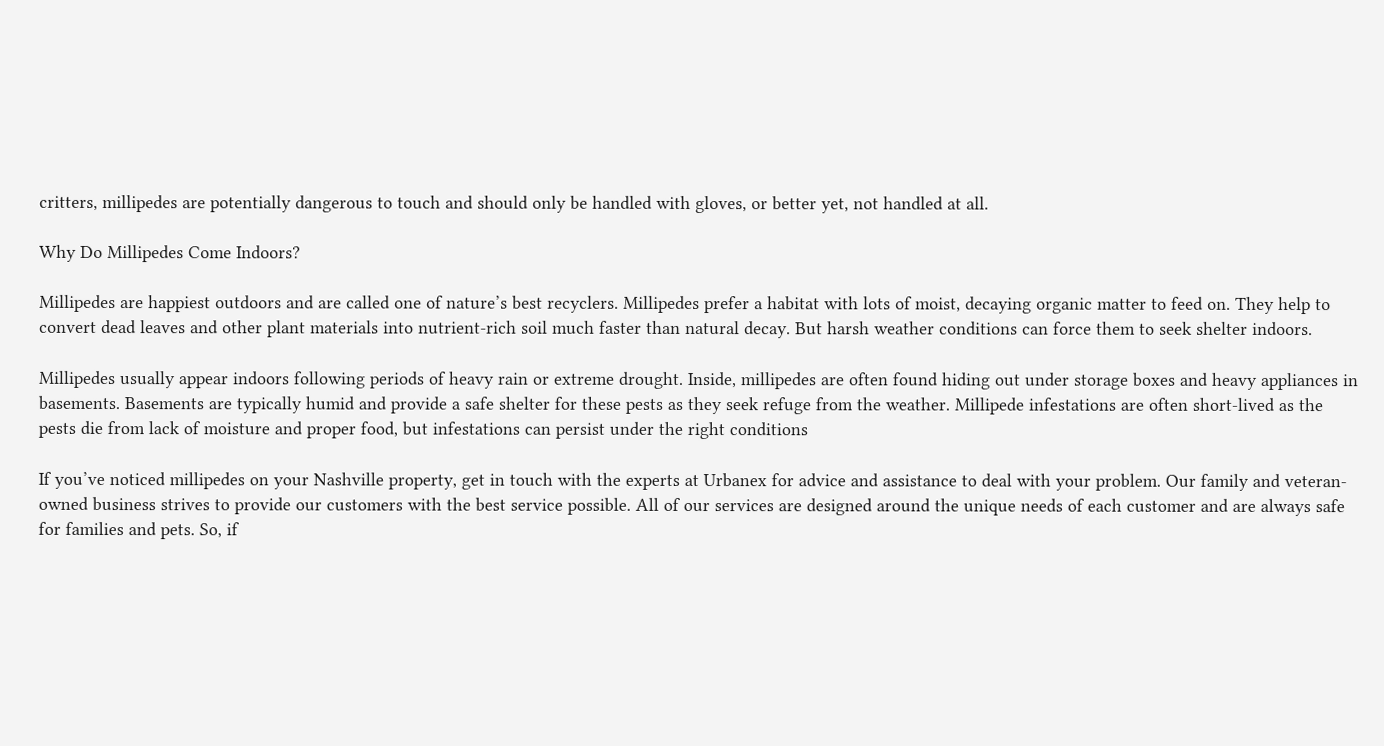critters, millipedes are potentially dangerous to touch and should only be handled with gloves, or better yet, not handled at all.

Why Do Millipedes Come Indoors?

Millipedes are happiest outdoors and are called one of nature’s best recyclers. Millipedes prefer a habitat with lots of moist, decaying organic matter to feed on. They help to convert dead leaves and other plant materials into nutrient-rich soil much faster than natural decay. But harsh weather conditions can force them to seek shelter indoors.

Millipedes usually appear indoors following periods of heavy rain or extreme drought. Inside, millipedes are often found hiding out under storage boxes and heavy appliances in basements. Basements are typically humid and provide a safe shelter for these pests as they seek refuge from the weather. Millipede infestations are often short-lived as the pests die from lack of moisture and proper food, but infestations can persist under the right conditions

If you’ve noticed millipedes on your Nashville property, get in touch with the experts at Urbanex for advice and assistance to deal with your problem. Our family and veteran-owned business strives to provide our customers with the best service possible. All of our services are designed around the unique needs of each customer and are always safe for families and pets. So, if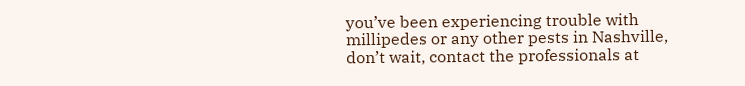you’ve been experiencing trouble with millipedes or any other pests in Nashville, don’t wait, contact the professionals at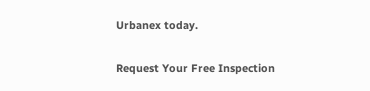Urbanex today.

Request Your Free Inspection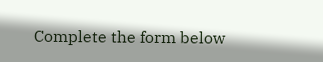Complete the form below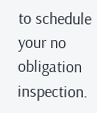to schedule your no obligation inspection.